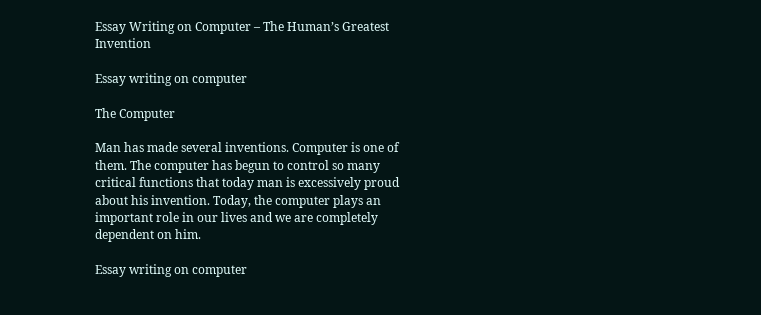Essay Writing on Computer – The Human’s Greatest Invention

Essay writing on computer

The Computer

Man has made several inventions. Computer is one of them. The computer has begun to control so many critical functions that today man is excessively proud about his invention. Today, the computer plays an important role in our lives and we are completely dependent on him.

Essay writing on computer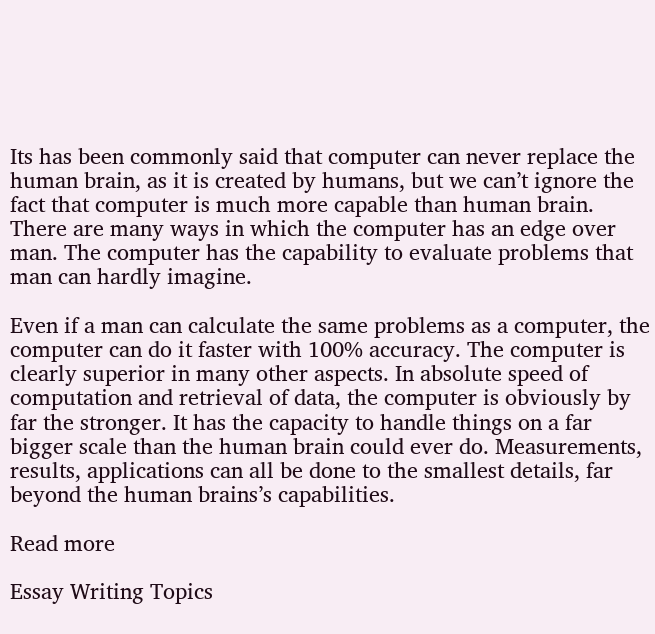Its has been commonly said that computer can never replace the human brain, as it is created by humans, but we can’t ignore the fact that computer is much more capable than human brain. There are many ways in which the computer has an edge over man. The computer has the capability to evaluate problems that man can hardly imagine.

Even if a man can calculate the same problems as a computer, the computer can do it faster with 100% accuracy. The computer is clearly superior in many other aspects. In absolute speed of computation and retrieval of data, the computer is obviously by far the stronger. It has the capacity to handle things on a far bigger scale than the human brain could ever do. Measurements, results, applications can all be done to the smallest details, far beyond the human brains’s capabilities.

Read more

Essay Writing Topics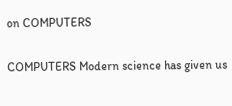on COMPUTERS

COMPUTERS Modern science has given us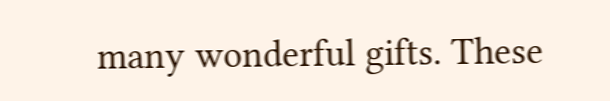many wonderful gifts. These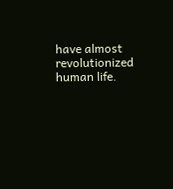have almost revolutionized human life.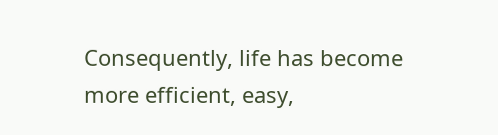Consequently, life has become more efficient, easy,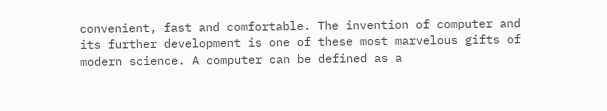convenient, fast and comfortable. The invention of computer and its further development is one of these most marvelous gifts of modern science. A computer can be defined as a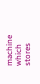machine which stores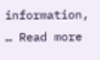information, … Read more